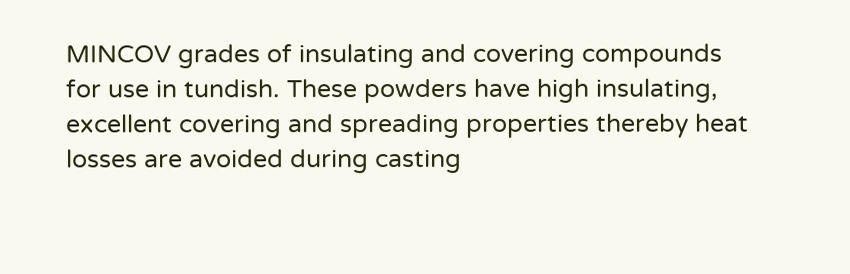MINCOV grades of insulating and covering compounds for use in tundish. These powders have high insulating, excellent covering and spreading properties thereby heat losses are avoided during casting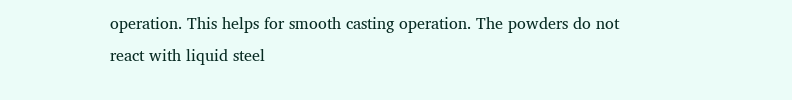operation. This helps for smooth casting operation. The powders do not react with liquid steel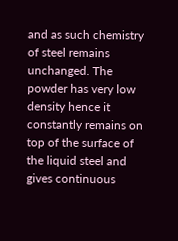and as such chemistry of steel remains unchanged. The powder has very low density hence it constantly remains on top of the surface of the liquid steel and gives continuous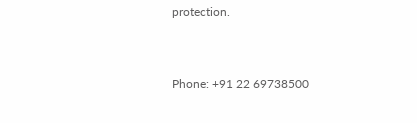protection.


Phone: +91 22 69738500